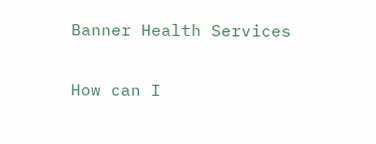Banner Health Services

How can I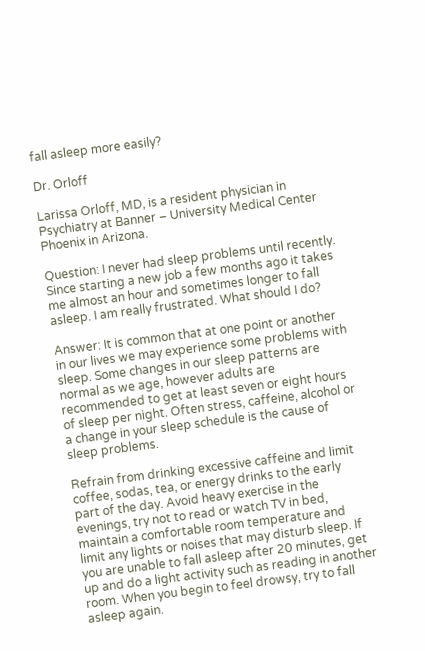fall asleep more easily?

Dr. Orloff

Larissa Orloff, MD, is a resident physician in Psychiatry at Banner – University Medical Center Phoenix in Arizona.

Question: I never had sleep problems until recently. Since starting a new job a few months ago it takes me almost an hour and sometimes longer to fall asleep. I am really frustrated. What should I do?

Answer: It is common that at one point or another in our lives we may experience some problems with sleep. Some changes in our sleep patterns are normal as we age, however adults are recommended to get at least seven or eight hours of sleep per night. Often stress, caffeine, alcohol or a change in your sleep schedule is the cause of sleep problems.

Refrain from drinking excessive caffeine and limit coffee, sodas, tea, or energy drinks to the early part of the day. Avoid heavy exercise in the evenings, try not to read or watch TV in bed, maintain a comfortable room temperature and limit any lights or noises that may disturb sleep. If you are unable to fall asleep after 20 minutes, get up and do a light activity such as reading in another room. When you begin to feel drowsy, try to fall asleep again.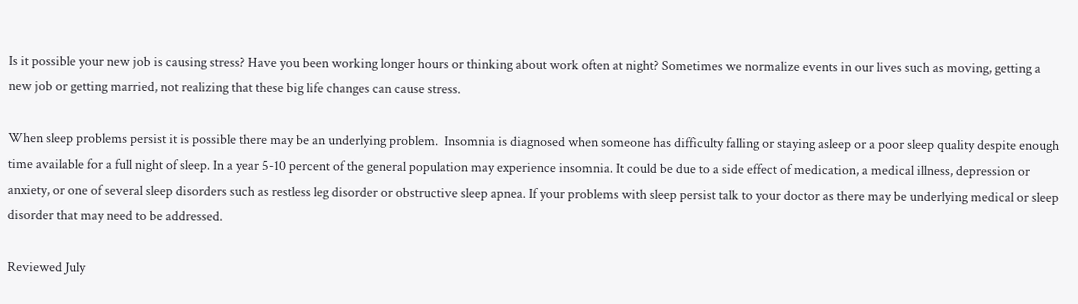Is it possible your new job is causing stress? Have you been working longer hours or thinking about work often at night? Sometimes we normalize events in our lives such as moving, getting a new job or getting married, not realizing that these big life changes can cause stress.

When sleep problems persist it is possible there may be an underlying problem.  Insomnia is diagnosed when someone has difficulty falling or staying asleep or a poor sleep quality despite enough time available for a full night of sleep. In a year 5-10 percent of the general population may experience insomnia. It could be due to a side effect of medication, a medical illness, depression or anxiety, or one of several sleep disorders such as restless leg disorder or obstructive sleep apnea. If your problems with sleep persist talk to your doctor as there may be underlying medical or sleep disorder that may need to be addressed.

Reviewed July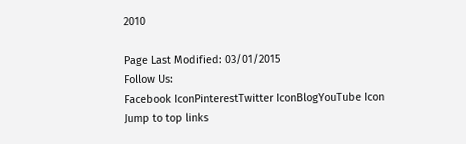2010

Page Last Modified: 03/01/2015
Follow Us:
Facebook IconPinterestTwitter IconBlogYouTube Icon
Jump to top links